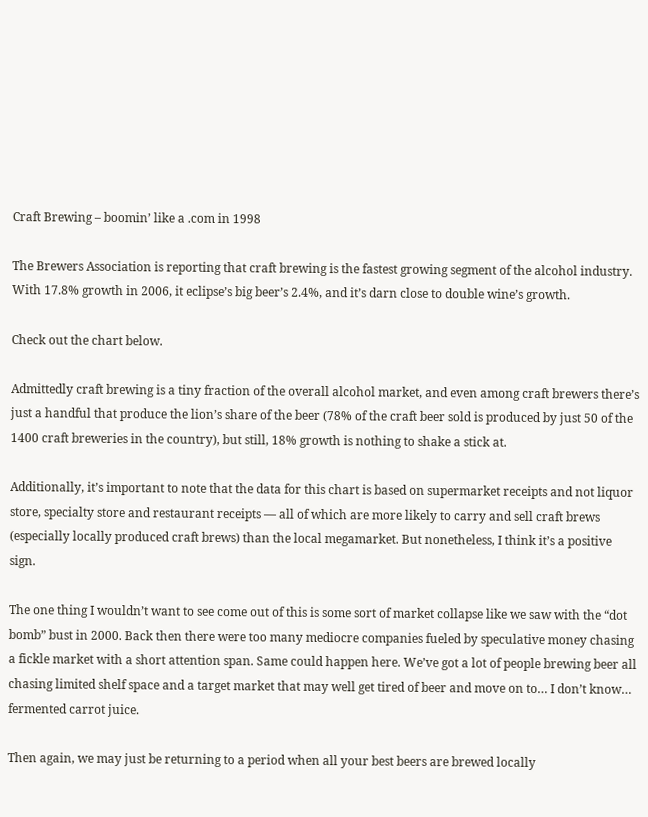Craft Brewing – boomin’ like a .com in 1998

The Brewers Association is reporting that craft brewing is the fastest growing segment of the alcohol industry. With 17.8% growth in 2006, it eclipse’s big beer’s 2.4%, and it’s darn close to double wine’s growth.

Check out the chart below.

Admittedly craft brewing is a tiny fraction of the overall alcohol market, and even among craft brewers there’s just a handful that produce the lion’s share of the beer (78% of the craft beer sold is produced by just 50 of the 1400 craft breweries in the country), but still, 18% growth is nothing to shake a stick at.

Additionally, it’s important to note that the data for this chart is based on supermarket receipts and not liquor store, specialty store and restaurant receipts — all of which are more likely to carry and sell craft brews (especially locally produced craft brews) than the local megamarket. But nonetheless, I think it’s a positive sign.

The one thing I wouldn’t want to see come out of this is some sort of market collapse like we saw with the “dot bomb” bust in 2000. Back then there were too many mediocre companies fueled by speculative money chasing a fickle market with a short attention span. Same could happen here. We’ve got a lot of people brewing beer all chasing limited shelf space and a target market that may well get tired of beer and move on to… I don’t know… fermented carrot juice.

Then again, we may just be returning to a period when all your best beers are brewed locally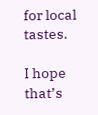for local tastes.

I hope that’s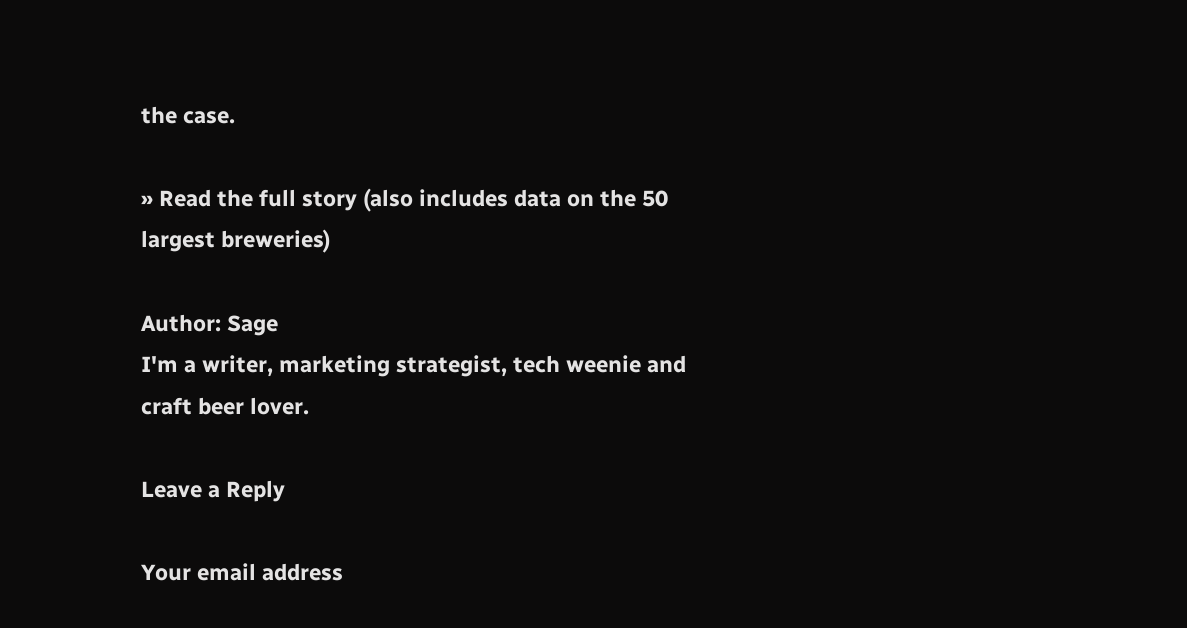the case.

» Read the full story (also includes data on the 50 largest breweries)

Author: Sage
I'm a writer, marketing strategist, tech weenie and craft beer lover.

Leave a Reply

Your email address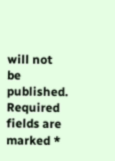will not be published. Required fields are marked *